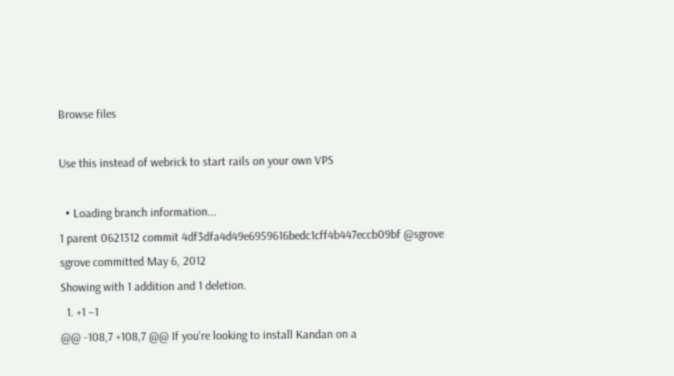Browse files

Use this instead of webrick to start rails on your own VPS

  • Loading branch information...
1 parent 0621312 commit 4df3dfa4d49e6959616bedc1cff4b447eccb09bf @sgrove sgrove committed May 6, 2012
Showing with 1 addition and 1 deletion.
  1. +1 −1
@@ -108,7 +108,7 @@ If you're looking to install Kandan on a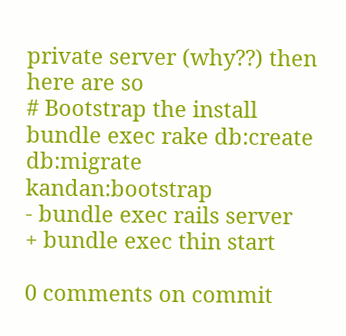private server (why??) then here are so
# Bootstrap the install
bundle exec rake db:create db:migrate kandan:bootstrap
- bundle exec rails server
+ bundle exec thin start

0 comments on commit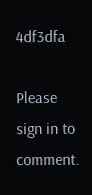4df3dfa

Please sign in to comment.